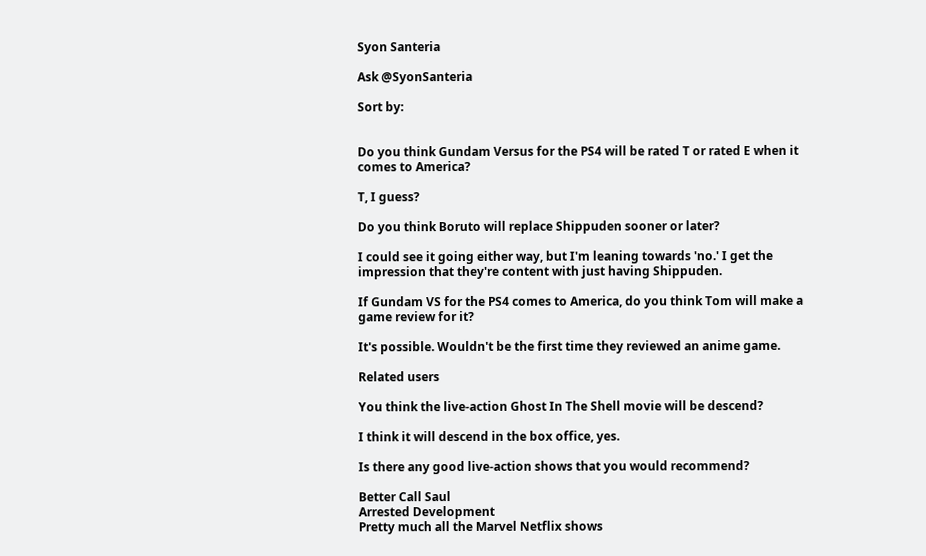Syon Santeria

Ask @SyonSanteria

Sort by:


Do you think Gundam Versus for the PS4 will be rated T or rated E when it comes to America?

T, I guess?

Do you think Boruto will replace Shippuden sooner or later?

I could see it going either way, but I'm leaning towards 'no.' I get the impression that they're content with just having Shippuden.

If Gundam VS for the PS4 comes to America, do you think Tom will make a game review for it?

It's possible. Wouldn't be the first time they reviewed an anime game.

Related users

You think the live-action Ghost In The Shell movie will be descend?

I think it will descend in the box office, yes.

Is there any good live-action shows that you would recommend?

Better Call Saul
Arrested Development
Pretty much all the Marvel Netflix shows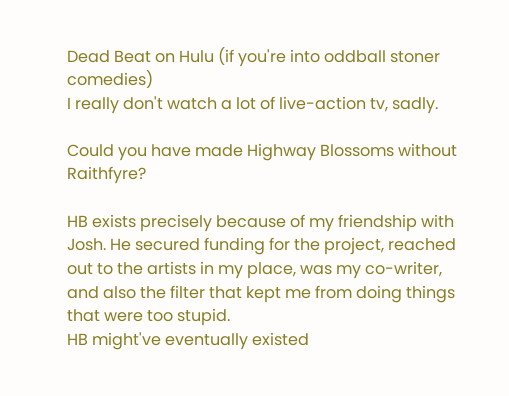Dead Beat on Hulu (if you're into oddball stoner comedies)
I really don't watch a lot of live-action tv, sadly.

Could you have made Highway Blossoms without Raithfyre?

HB exists precisely because of my friendship with Josh. He secured funding for the project, reached out to the artists in my place, was my co-writer, and also the filter that kept me from doing things that were too stupid.
HB might've eventually existed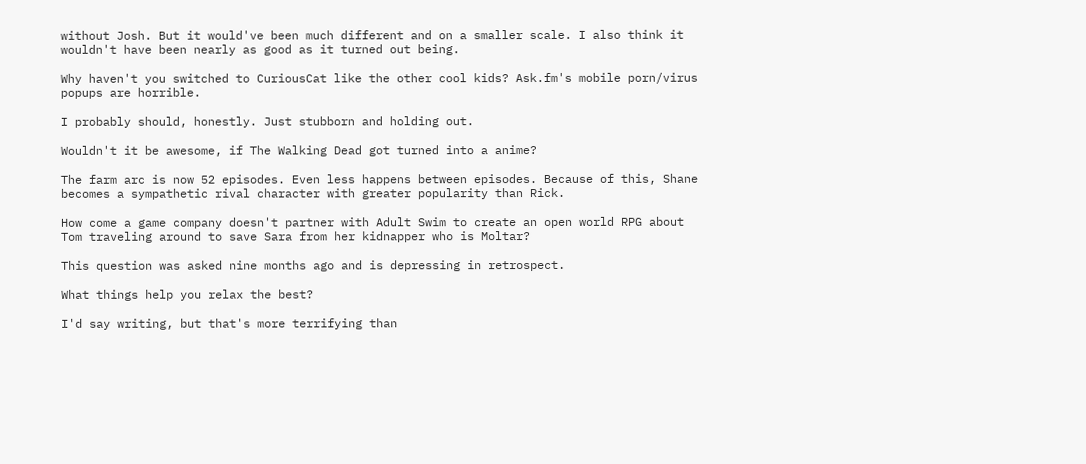without Josh. But it would've been much different and on a smaller scale. I also think it wouldn't have been nearly as good as it turned out being.

Why haven't you switched to CuriousCat like the other cool kids? Ask.fm's mobile porn/virus popups are horrible.

I probably should, honestly. Just stubborn and holding out.

Wouldn't it be awesome, if The Walking Dead got turned into a anime?

The farm arc is now 52 episodes. Even less happens between episodes. Because of this, Shane becomes a sympathetic rival character with greater popularity than Rick.

How come a game company doesn't partner with Adult Swim to create an open world RPG about Tom traveling around to save Sara from her kidnapper who is Moltar?

This question was asked nine months ago and is depressing in retrospect.

What things help you relax the best?

I'd say writing, but that's more terrifying than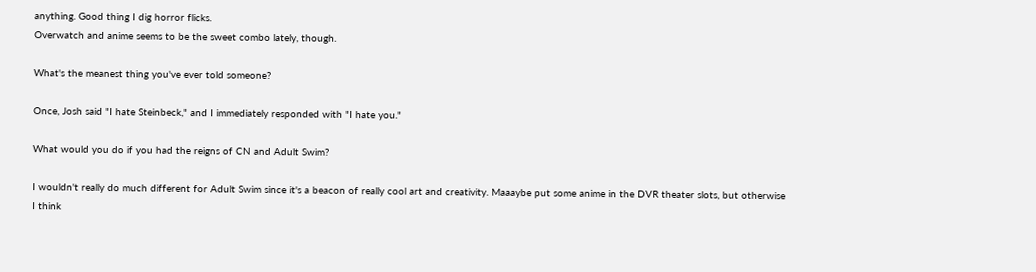anything. Good thing I dig horror flicks.
Overwatch and anime seems to be the sweet combo lately, though.

What's the meanest thing you've ever told someone?

Once, Josh said "I hate Steinbeck," and I immediately responded with "I hate you."

What would you do if you had the reigns of CN and Adult Swim?

I wouldn't really do much different for Adult Swim since it's a beacon of really cool art and creativity. Maaaybe put some anime in the DVR theater slots, but otherwise I think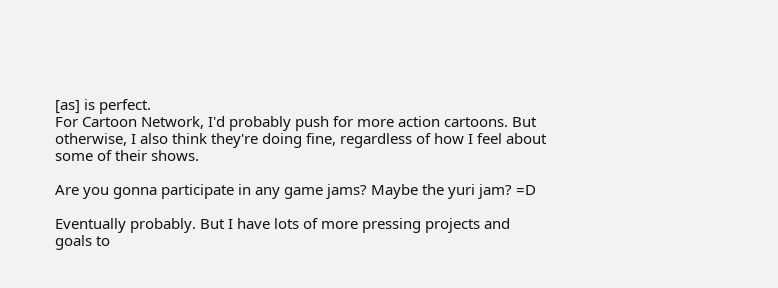[as] is perfect.
For Cartoon Network, I'd probably push for more action cartoons. But otherwise, I also think they're doing fine, regardless of how I feel about some of their shows.

Are you gonna participate in any game jams? Maybe the yuri jam? =D

Eventually probably. But I have lots of more pressing projects and goals to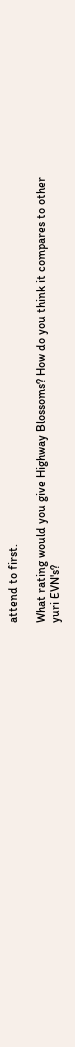attend to first.

What rating would you give Highway Blossoms? How do you think it compares to other yuri EVN's?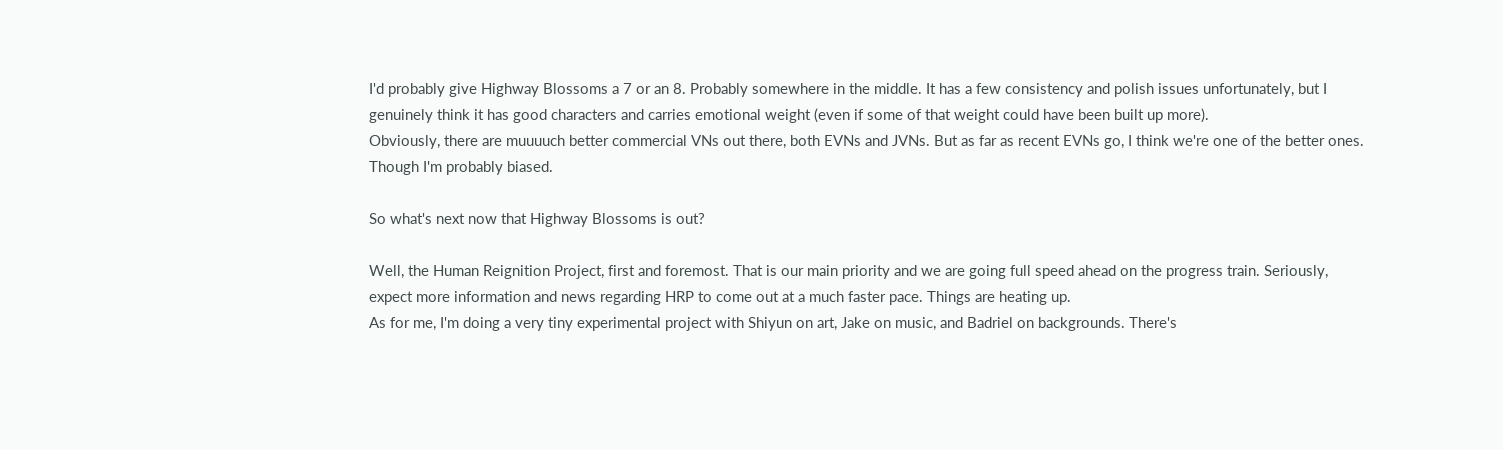I'd probably give Highway Blossoms a 7 or an 8. Probably somewhere in the middle. It has a few consistency and polish issues unfortunately, but I genuinely think it has good characters and carries emotional weight (even if some of that weight could have been built up more).
Obviously, there are muuuuch better commercial VNs out there, both EVNs and JVNs. But as far as recent EVNs go, I think we're one of the better ones. Though I'm probably biased.

So what's next now that Highway Blossoms is out?

Well, the Human Reignition Project, first and foremost. That is our main priority and we are going full speed ahead on the progress train. Seriously, expect more information and news regarding HRP to come out at a much faster pace. Things are heating up.
As for me, I'm doing a very tiny experimental project with Shiyun on art, Jake on music, and Badriel on backgrounds. There's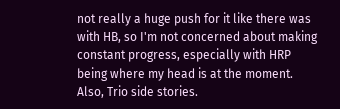not really a huge push for it like there was with HB, so I'm not concerned about making constant progress, especially with HRP being where my head is at the moment.
Also, Trio side stories.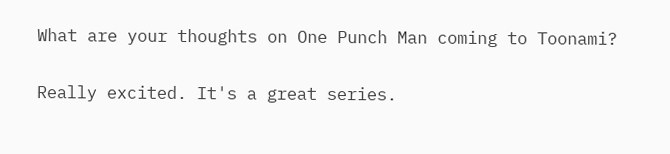What are your thoughts on One Punch Man coming to Toonami?

Really excited. It's a great series.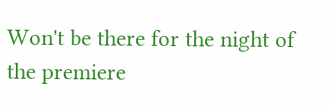Won't be there for the night of the premiere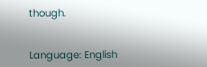though.


Language: English